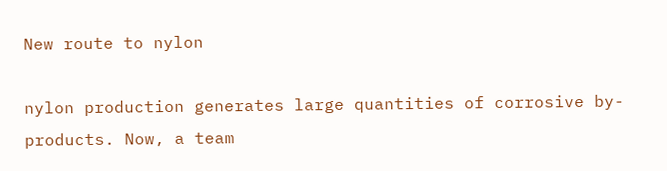New route to nylon

nylon production generates large quantities of corrosive by-products. Now, a team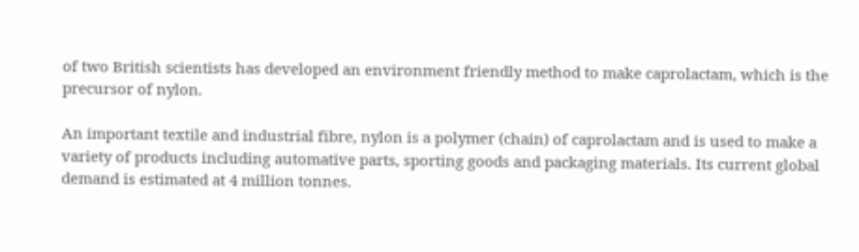of two British scientists has developed an environment friendly method to make caprolactam, which is the precursor of nylon.

An important textile and industrial fibre, nylon is a polymer (chain) of caprolactam and is used to make a variety of products including automative parts, sporting goods and packaging materials. Its current global demand is estimated at 4 million tonnes.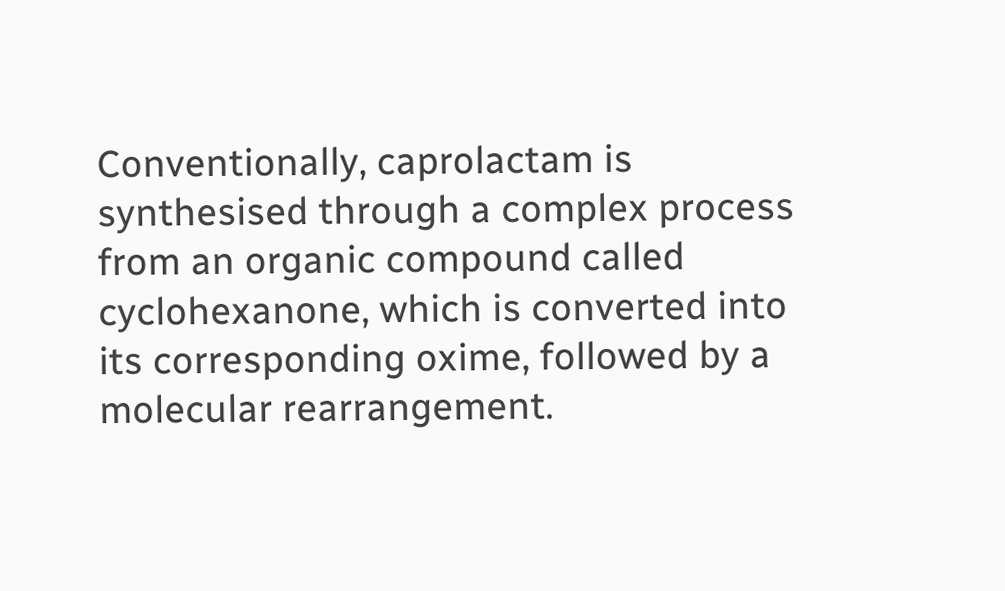Conventionally, caprolactam is synthesised through a complex process from an organic compound called cyclohexanone, which is converted into its corresponding oxime, followed by a molecular rearrangement.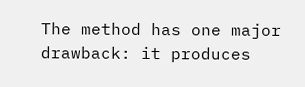The method has one major drawback: it produces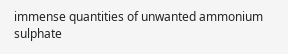immense quantities of unwanted ammonium sulphate